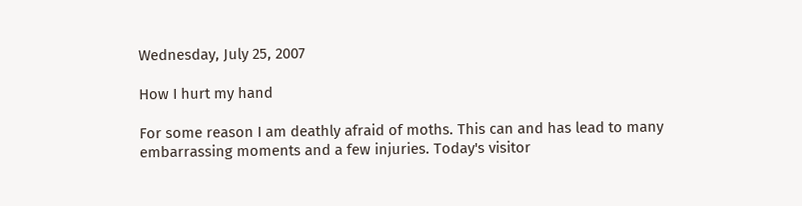Wednesday, July 25, 2007

How I hurt my hand

For some reason I am deathly afraid of moths. This can and has lead to many embarrassing moments and a few injuries. Today's visitor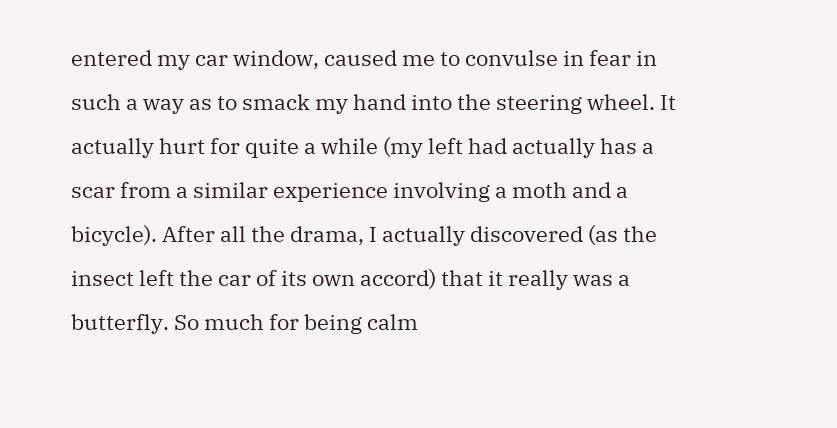entered my car window, caused me to convulse in fear in such a way as to smack my hand into the steering wheel. It actually hurt for quite a while (my left had actually has a scar from a similar experience involving a moth and a bicycle). After all the drama, I actually discovered (as the insect left the car of its own accord) that it really was a butterfly. So much for being calm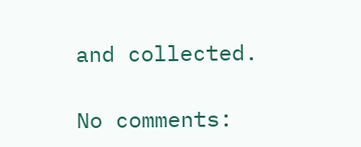and collected.

No comments: